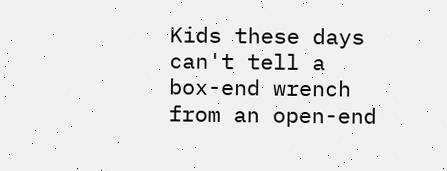Kids these days can't tell a box-end wrench from an open-end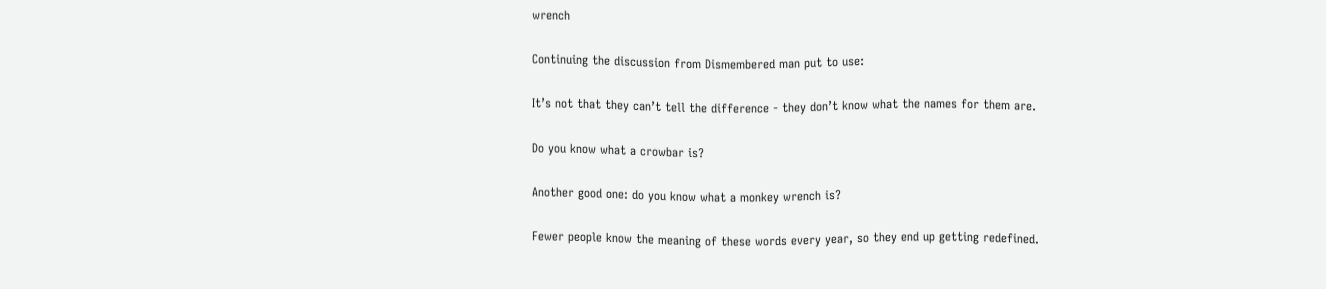wrench

Continuing the discussion from Dismembered man put to use:

It’s not that they can’t tell the difference - they don’t know what the names for them are.

Do you know what a crowbar is?

Another good one: do you know what a monkey wrench is?

Fewer people know the meaning of these words every year, so they end up getting redefined.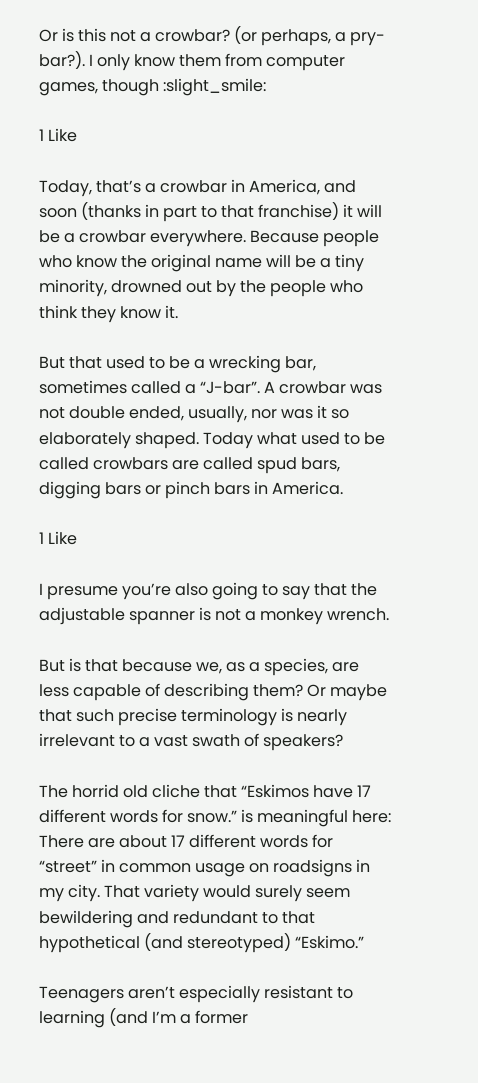Or is this not a crowbar? (or perhaps, a pry-bar?). I only know them from computer games, though :slight_smile:

1 Like

Today, that’s a crowbar in America, and soon (thanks in part to that franchise) it will be a crowbar everywhere. Because people who know the original name will be a tiny minority, drowned out by the people who think they know it.

But that used to be a wrecking bar, sometimes called a “J-bar”. A crowbar was not double ended, usually, nor was it so elaborately shaped. Today what used to be called crowbars are called spud bars, digging bars or pinch bars in America.

1 Like

I presume you’re also going to say that the adjustable spanner is not a monkey wrench.

But is that because we, as a species, are less capable of describing them? Or maybe that such precise terminology is nearly irrelevant to a vast swath of speakers?

The horrid old cliche that “Eskimos have 17 different words for snow.” is meaningful here: There are about 17 different words for “street” in common usage on roadsigns in my city. That variety would surely seem bewildering and redundant to that hypothetical (and stereotyped) “Eskimo.”

Teenagers aren’t especially resistant to learning (and I’m a former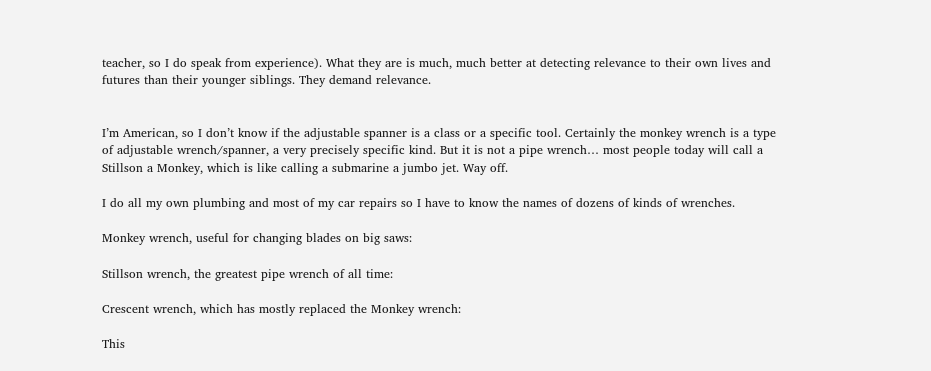teacher, so I do speak from experience). What they are is much, much better at detecting relevance to their own lives and futures than their younger siblings. They demand relevance.


I’m American, so I don’t know if the adjustable spanner is a class or a specific tool. Certainly the monkey wrench is a type of adjustable wrench/spanner, a very precisely specific kind. But it is not a pipe wrench… most people today will call a Stillson a Monkey, which is like calling a submarine a jumbo jet. Way off.

I do all my own plumbing and most of my car repairs so I have to know the names of dozens of kinds of wrenches.

Monkey wrench, useful for changing blades on big saws:

Stillson wrench, the greatest pipe wrench of all time:

Crescent wrench, which has mostly replaced the Monkey wrench:

This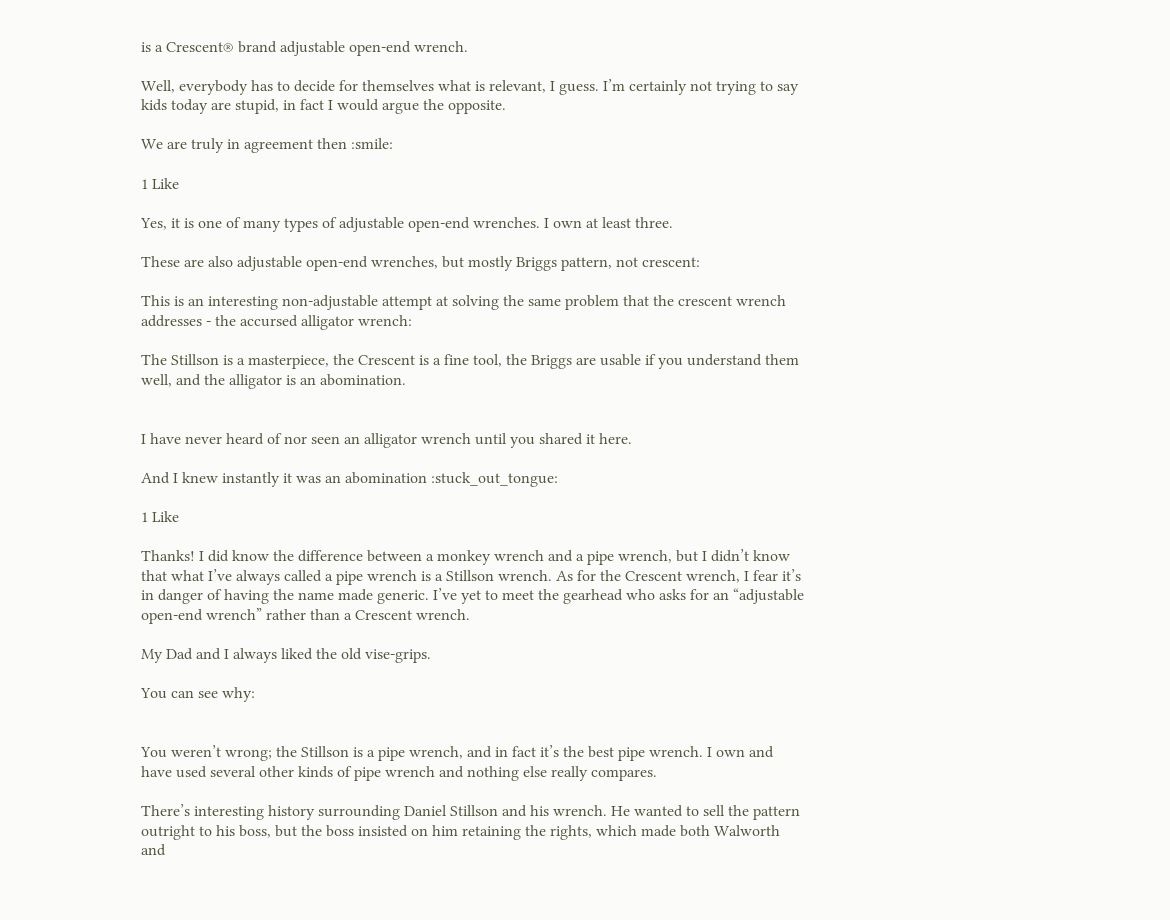is a Crescent® brand adjustable open-end wrench.

Well, everybody has to decide for themselves what is relevant, I guess. I’m certainly not trying to say kids today are stupid, in fact I would argue the opposite.

We are truly in agreement then :smile:

1 Like

Yes, it is one of many types of adjustable open-end wrenches. I own at least three.

These are also adjustable open-end wrenches, but mostly Briggs pattern, not crescent:

This is an interesting non-adjustable attempt at solving the same problem that the crescent wrench addresses - the accursed alligator wrench:

The Stillson is a masterpiece, the Crescent is a fine tool, the Briggs are usable if you understand them well, and the alligator is an abomination.


I have never heard of nor seen an alligator wrench until you shared it here.

And I knew instantly it was an abomination :stuck_out_tongue:

1 Like

Thanks! I did know the difference between a monkey wrench and a pipe wrench, but I didn’t know that what I’ve always called a pipe wrench is a Stillson wrench. As for the Crescent wrench, I fear it’s in danger of having the name made generic. I’ve yet to meet the gearhead who asks for an “adjustable open-end wrench” rather than a Crescent wrench.

My Dad and I always liked the old vise-grips.

You can see why:


You weren’t wrong; the Stillson is a pipe wrench, and in fact it’s the best pipe wrench. I own and have used several other kinds of pipe wrench and nothing else really compares.

There’s interesting history surrounding Daniel Stillson and his wrench. He wanted to sell the pattern outright to his boss, but the boss insisted on him retaining the rights, which made both Walworth and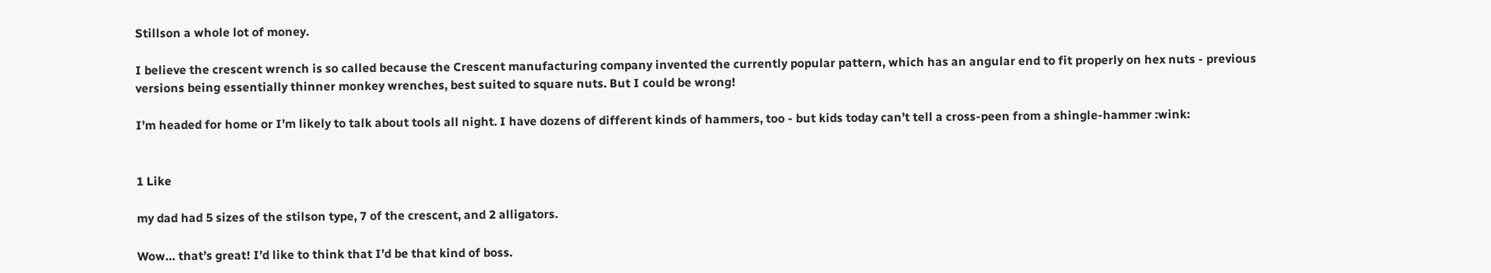Stillson a whole lot of money.

I believe the crescent wrench is so called because the Crescent manufacturing company invented the currently popular pattern, which has an angular end to fit properly on hex nuts - previous versions being essentially thinner monkey wrenches, best suited to square nuts. But I could be wrong!

I’m headed for home or I’m likely to talk about tools all night. I have dozens of different kinds of hammers, too - but kids today can’t tell a cross-peen from a shingle-hammer :wink:


1 Like

my dad had 5 sizes of the stilson type, 7 of the crescent, and 2 alligators.

Wow… that’s great! I’d like to think that I’d be that kind of boss.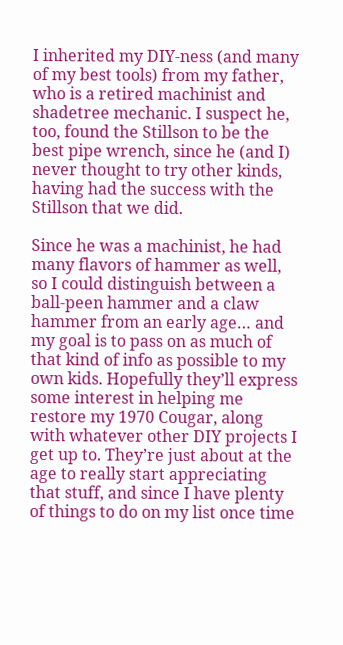I inherited my DIY-ness (and many of my best tools) from my father, who is a retired machinist and shadetree mechanic. I suspect he, too, found the Stillson to be the best pipe wrench, since he (and I) never thought to try other kinds, having had the success with the Stillson that we did.

Since he was a machinist, he had many flavors of hammer as well, so I could distinguish between a ball-peen hammer and a claw hammer from an early age… and my goal is to pass on as much of that kind of info as possible to my own kids. Hopefully they’ll express some interest in helping me restore my 1970 Cougar, along with whatever other DIY projects I get up to. They’re just about at the age to really start appreciating that stuff, and since I have plenty of things to do on my list once time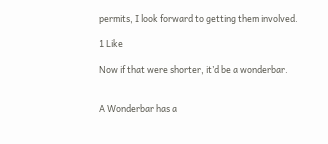permits, I look forward to getting them involved.

1 Like

Now if that were shorter, it’d be a wonderbar.


A Wonderbar has a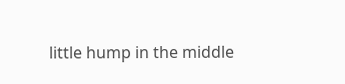little hump in the middle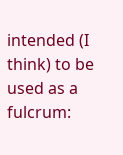intended (I think) to be used as a fulcrum: